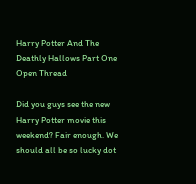Harry Potter And The Deathly Hallows Part One Open Thread

Did you guys see the new Harry Potter movie this weekend? Fair enough. We should all be so lucky dot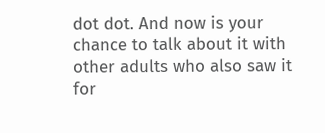dot dot. And now is your chance to talk about it with other adults who also saw it for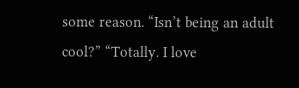some reason. “Isn’t being an adult cool?” “Totally. I love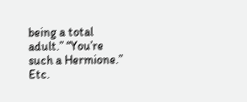being a total adult.” “You’re such a Hermione.” Etc.